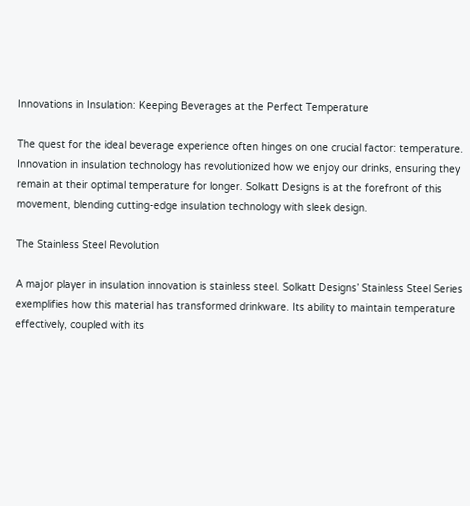Innovations in Insulation: Keeping Beverages at the Perfect Temperature

The quest for the ideal beverage experience often hinges on one crucial factor: temperature. Innovation in insulation technology has revolutionized how we enjoy our drinks, ensuring they remain at their optimal temperature for longer. Solkatt Designs is at the forefront of this movement, blending cutting-edge insulation technology with sleek design.

The Stainless Steel Revolution

A major player in insulation innovation is stainless steel. Solkatt Designs’ Stainless Steel Series exemplifies how this material has transformed drinkware. Its ability to maintain temperature effectively, coupled with its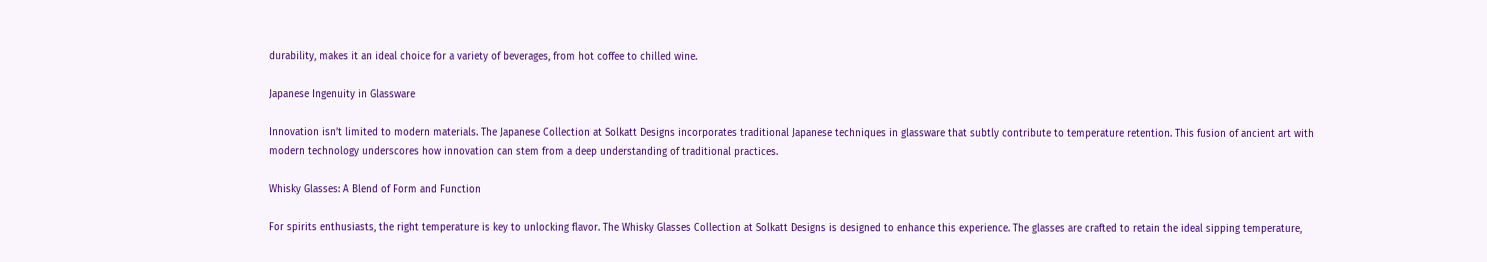durability, makes it an ideal choice for a variety of beverages, from hot coffee to chilled wine.

Japanese Ingenuity in Glassware

Innovation isn’t limited to modern materials. The Japanese Collection at Solkatt Designs incorporates traditional Japanese techniques in glassware that subtly contribute to temperature retention. This fusion of ancient art with modern technology underscores how innovation can stem from a deep understanding of traditional practices.

Whisky Glasses: A Blend of Form and Function

For spirits enthusiasts, the right temperature is key to unlocking flavor. The Whisky Glasses Collection at Solkatt Designs is designed to enhance this experience. The glasses are crafted to retain the ideal sipping temperature,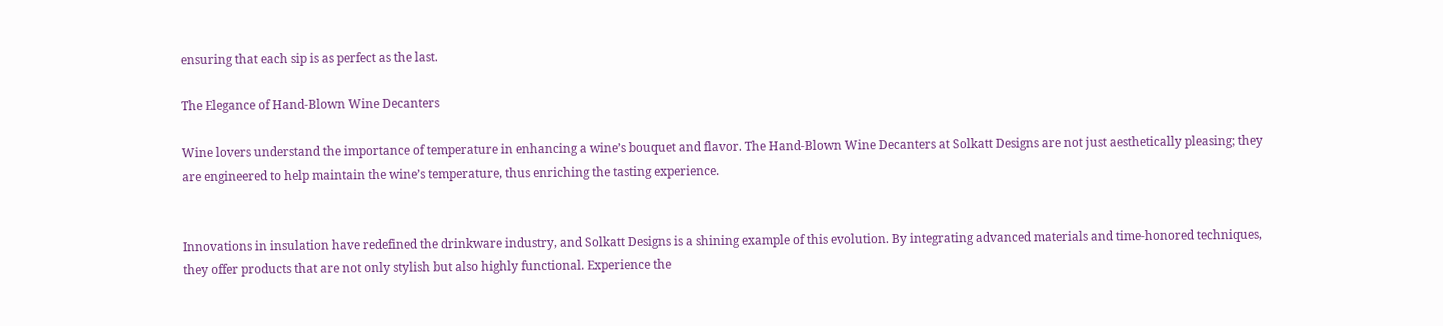ensuring that each sip is as perfect as the last.

The Elegance of Hand-Blown Wine Decanters

Wine lovers understand the importance of temperature in enhancing a wine’s bouquet and flavor. The Hand-Blown Wine Decanters at Solkatt Designs are not just aesthetically pleasing; they are engineered to help maintain the wine’s temperature, thus enriching the tasting experience.


Innovations in insulation have redefined the drinkware industry, and Solkatt Designs is a shining example of this evolution. By integrating advanced materials and time-honored techniques, they offer products that are not only stylish but also highly functional. Experience the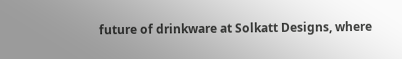future of drinkware at Solkatt Designs, where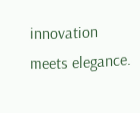innovation meets elegance.